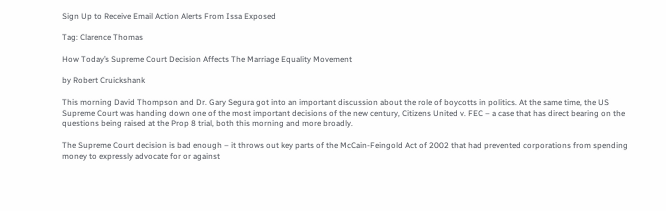Sign Up to Receive Email Action Alerts From Issa Exposed

Tag: Clarence Thomas

How Today’s Supreme Court Decision Affects The Marriage Equality Movement

by Robert Cruickshank

This morning David Thompson and Dr. Gary Segura got into an important discussion about the role of boycotts in politics. At the same time, the US Supreme Court was handing down one of the most important decisions of the new century, Citizens United v. FEC – a case that has direct bearing on the questions being raised at the Prop 8 trial, both this morning and more broadly.

The Supreme Court decision is bad enough – it throws out key parts of the McCain-Feingold Act of 2002 that had prevented corporations from spending money to expressly advocate for or against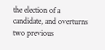the election of a candidate, and overturns two previous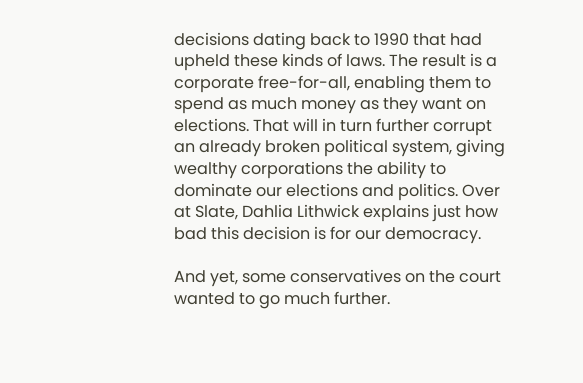decisions dating back to 1990 that had upheld these kinds of laws. The result is a corporate free-for-all, enabling them to spend as much money as they want on elections. That will in turn further corrupt an already broken political system, giving wealthy corporations the ability to dominate our elections and politics. Over at Slate, Dahlia Lithwick explains just how bad this decision is for our democracy.

And yet, some conservatives on the court wanted to go much further.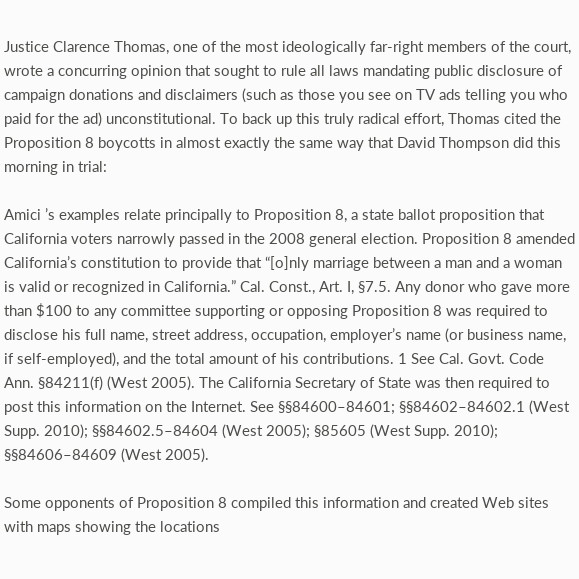Justice Clarence Thomas, one of the most ideologically far-right members of the court, wrote a concurring opinion that sought to rule all laws mandating public disclosure of campaign donations and disclaimers (such as those you see on TV ads telling you who paid for the ad) unconstitutional. To back up this truly radical effort, Thomas cited the Proposition 8 boycotts in almost exactly the same way that David Thompson did this morning in trial:

Amici ’s examples relate principally to Proposition 8, a state ballot proposition that California voters narrowly passed in the 2008 general election. Proposition 8 amended California’s constitution to provide that “[o]nly marriage between a man and a woman is valid or recognized in California.” Cal. Const., Art. I, §7.5. Any donor who gave more than $100 to any committee supporting or opposing Proposition 8 was required to disclose his full name, street address, occupation, employer’s name (or business name, if self-employed), and the total amount of his contributions. 1 See Cal. Govt. Code Ann. §84211(f) (West 2005). The California Secretary of State was then required to post this information on the Internet. See §§84600–84601; §§84602–84602.1 (West Supp. 2010); §§84602.5–84604 (West 2005); §85605 (West Supp. 2010); §§84606–84609 (West 2005).

Some opponents of Proposition 8 compiled this information and created Web sites with maps showing the locations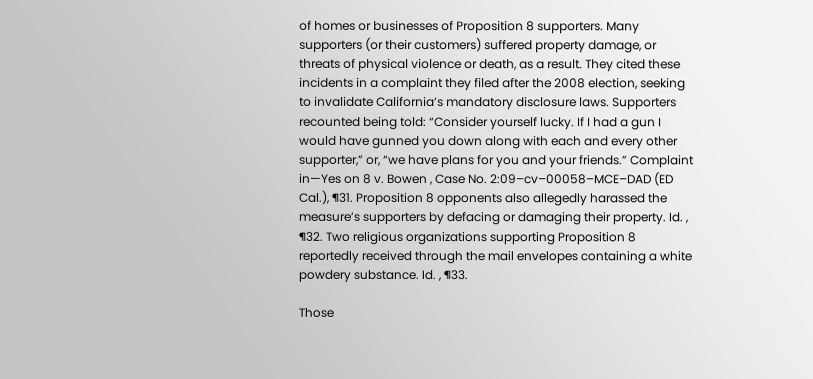of homes or businesses of Proposition 8 supporters. Many supporters (or their customers) suffered property damage, or threats of physical violence or death, as a result. They cited these incidents in a complaint they filed after the 2008 election, seeking to invalidate California’s mandatory disclosure laws. Supporters recounted being told: “Consider yourself lucky. If I had a gun I would have gunned you down along with each and every other supporter,” or, “we have plans for you and your friends.” Complaint in—Yes on 8 v. Bowen , Case No. 2:09–cv–00058–MCE–DAD (ED Cal.), ¶31. Proposition 8 opponents also allegedly harassed the measure’s supporters by defacing or damaging their property. Id. , ¶32. Two religious organizations supporting Proposition 8 reportedly received through the mail envelopes containing a white powdery substance. Id. , ¶33.

Those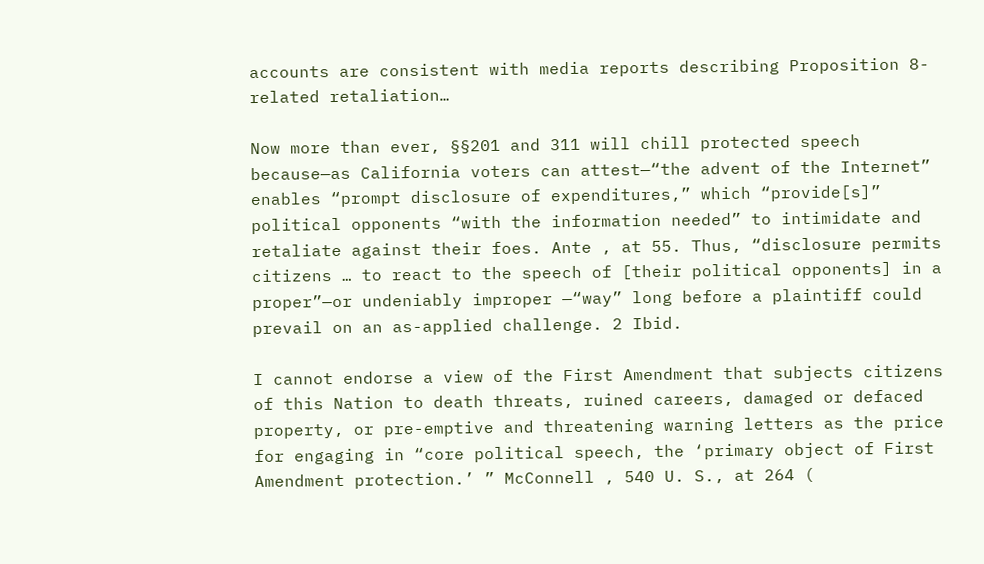accounts are consistent with media reports describing Proposition 8-related retaliation…

Now more than ever, §§201 and 311 will chill protected speech because—as California voters can attest—“the advent of the Internet” enables “prompt disclosure of expenditures,” which “provide[s]” political opponents “with the information needed” to intimidate and retaliate against their foes. Ante , at 55. Thus, “disclosure permits citizens … to react to the speech of [their political opponents] in a proper”—or undeniably improper —“way” long before a plaintiff could prevail on an as-applied challenge. 2 Ibid.

I cannot endorse a view of the First Amendment that subjects citizens of this Nation to death threats, ruined careers, damaged or defaced property, or pre-emptive and threatening warning letters as the price for engaging in “core political speech, the ‘primary object of First Amendment protection.’ ” McConnell , 540 U. S., at 264 (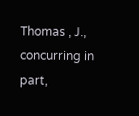Thomas , J., concurring in part,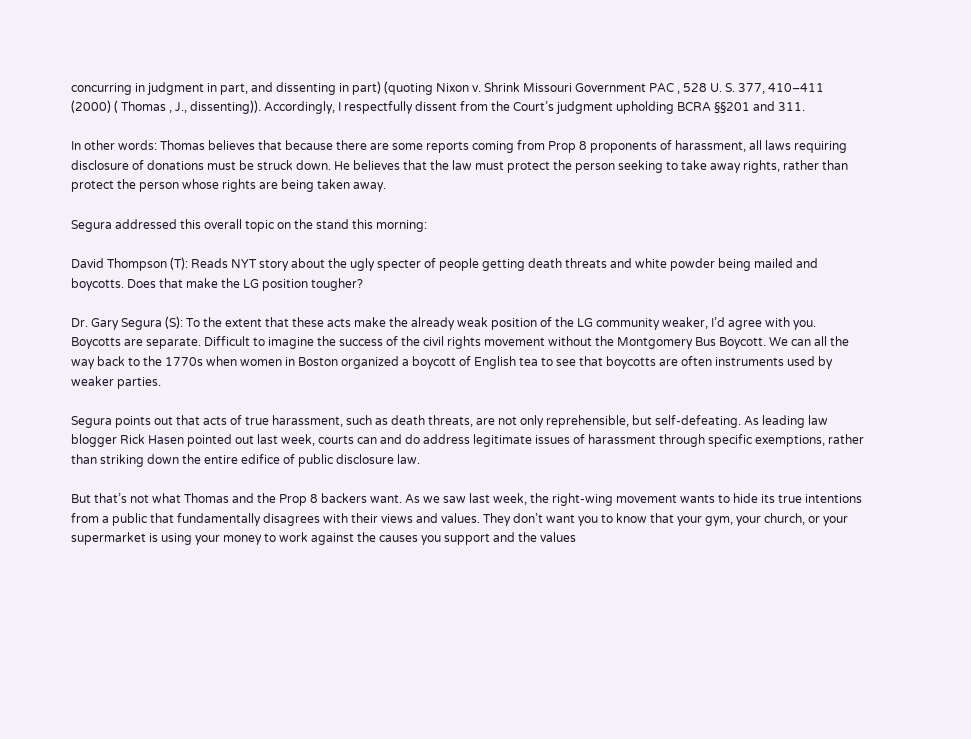concurring in judgment in part, and dissenting in part) (quoting Nixon v. Shrink Missouri Government PAC , 528 U. S. 377, 410–411 (2000) ( Thomas , J., dissenting)). Accordingly, I respectfully dissent from the Court’s judgment upholding BCRA §§201 and 311.

In other words: Thomas believes that because there are some reports coming from Prop 8 proponents of harassment, all laws requiring disclosure of donations must be struck down. He believes that the law must protect the person seeking to take away rights, rather than protect the person whose rights are being taken away.

Segura addressed this overall topic on the stand this morning:

David Thompson (T): Reads NYT story about the ugly specter of people getting death threats and white powder being mailed and boycotts. Does that make the LG position tougher?

Dr. Gary Segura (S): To the extent that these acts make the already weak position of the LG community weaker, I’d agree with you. Boycotts are separate. Difficult to imagine the success of the civil rights movement without the Montgomery Bus Boycott. We can all the way back to the 1770s when women in Boston organized a boycott of English tea to see that boycotts are often instruments used by weaker parties.

Segura points out that acts of true harassment, such as death threats, are not only reprehensible, but self-defeating. As leading law blogger Rick Hasen pointed out last week, courts can and do address legitimate issues of harassment through specific exemptions, rather than striking down the entire edifice of public disclosure law.

But that’s not what Thomas and the Prop 8 backers want. As we saw last week, the right-wing movement wants to hide its true intentions from a public that fundamentally disagrees with their views and values. They don’t want you to know that your gym, your church, or your supermarket is using your money to work against the causes you support and the values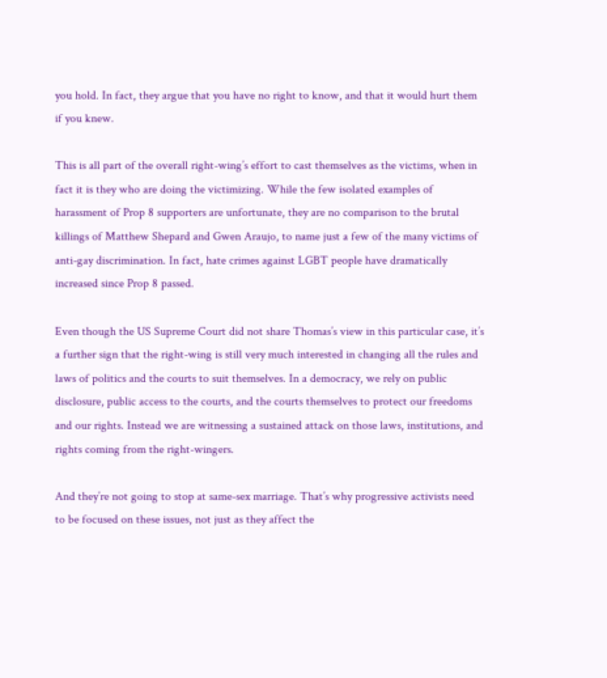you hold. In fact, they argue that you have no right to know, and that it would hurt them if you knew.

This is all part of the overall right-wing’s effort to cast themselves as the victims, when in fact it is they who are doing the victimizing. While the few isolated examples of harassment of Prop 8 supporters are unfortunate, they are no comparison to the brutal killings of Matthew Shepard and Gwen Araujo, to name just a few of the many victims of anti-gay discrimination. In fact, hate crimes against LGBT people have dramatically increased since Prop 8 passed.

Even though the US Supreme Court did not share Thomas’s view in this particular case, it’s a further sign that the right-wing is still very much interested in changing all the rules and laws of politics and the courts to suit themselves. In a democracy, we rely on public disclosure, public access to the courts, and the courts themselves to protect our freedoms and our rights. Instead we are witnessing a sustained attack on those laws, institutions, and rights coming from the right-wingers.

And they’re not going to stop at same-sex marriage. That’s why progressive activists need to be focused on these issues, not just as they affect the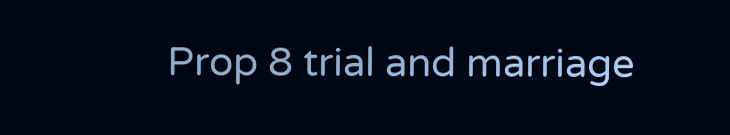Prop 8 trial and marriage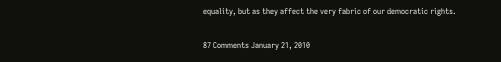equality, but as they affect the very fabric of our democratic rights.

87 Comments January 21, 2010